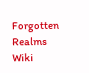Forgotten Realms Wiki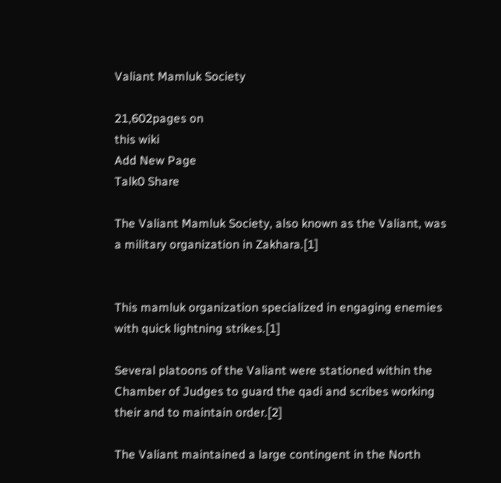Valiant Mamluk Society

21,602pages on
this wiki
Add New Page
Talk0 Share

The Valiant Mamluk Society, also known as the Valiant, was a military organization in Zakhara.[1]


This mamluk organization specialized in engaging enemies with quick lightning strikes.[1]

Several platoons of the Valiant were stationed within the Chamber of Judges to guard the qadi and scribes working their and to maintain order.[2]

The Valiant maintained a large contingent in the North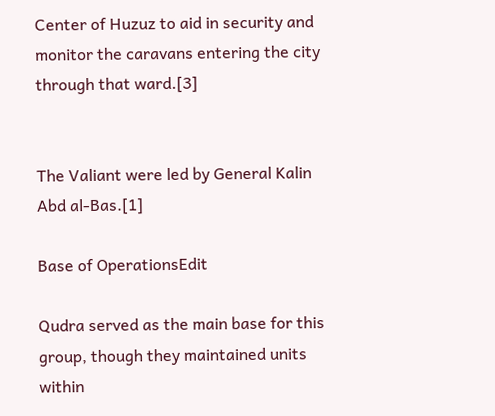Center of Huzuz to aid in security and monitor the caravans entering the city through that ward.[3]


The Valiant were led by General Kalin Abd al-Bas.[1]

Base of OperationsEdit

Qudra served as the main base for this group, though they maintained units within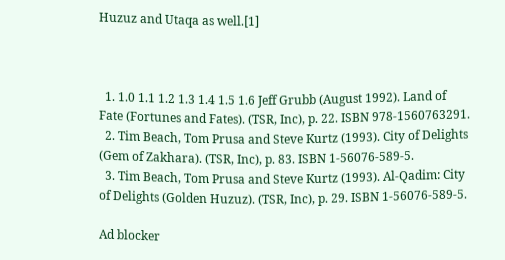Huzuz and Utaqa as well.[1]



  1. 1.0 1.1 1.2 1.3 1.4 1.5 1.6 Jeff Grubb (August 1992). Land of Fate (Fortunes and Fates). (TSR, Inc), p. 22. ISBN 978-1560763291.
  2. Tim Beach, Tom Prusa and Steve Kurtz (1993). City of Delights (Gem of Zakhara). (TSR, Inc), p. 83. ISBN 1-56076-589-5.
  3. Tim Beach, Tom Prusa and Steve Kurtz (1993). Al-Qadim: City of Delights (Golden Huzuz). (TSR, Inc), p. 29. ISBN 1-56076-589-5.

Ad blocker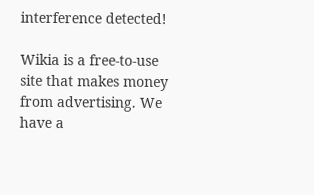interference detected!

Wikia is a free-to-use site that makes money from advertising. We have a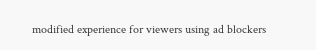modified experience for viewers using ad blockers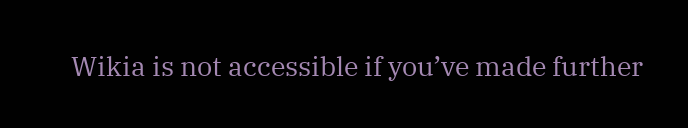Wikia is not accessible if you’ve made further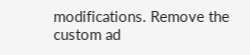modifications. Remove the custom ad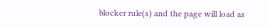blocker rule(s) and the page will load as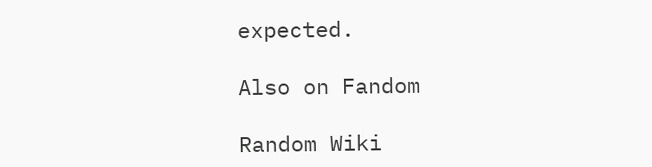expected.

Also on Fandom

Random Wiki